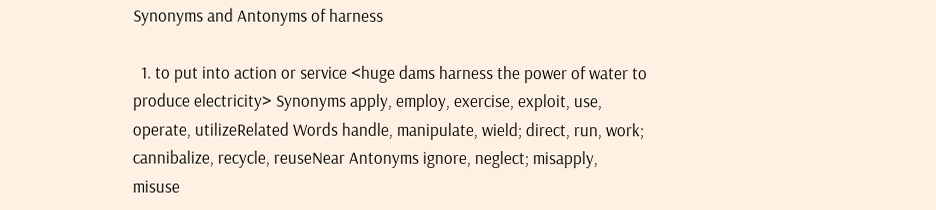Synonyms and Antonyms of harness

  1. to put into action or service <huge dams harness the power of water to produce electricity> Synonyms apply, employ, exercise, exploit, use, operate, utilizeRelated Words handle, manipulate, wield; direct, run, work; cannibalize, recycle, reuseNear Antonyms ignore, neglect; misapply, misuse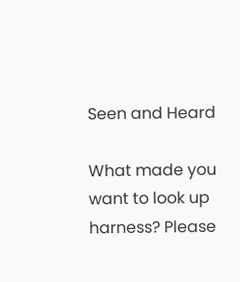Seen and Heard

What made you want to look up harness? Please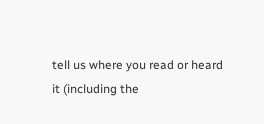tell us where you read or heard it (including the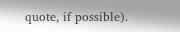quote, if possible).